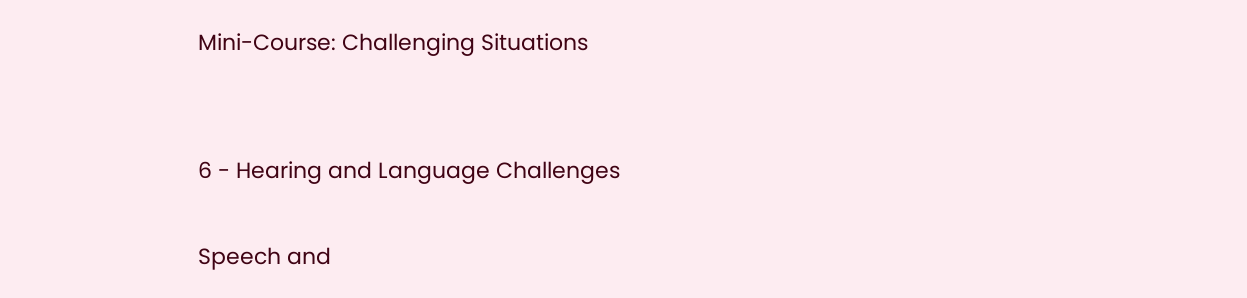Mini-Course: Challenging Situations


6 - Hearing and Language Challenges

Speech and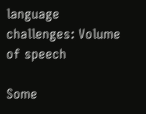language challenges: Volume of speech

Some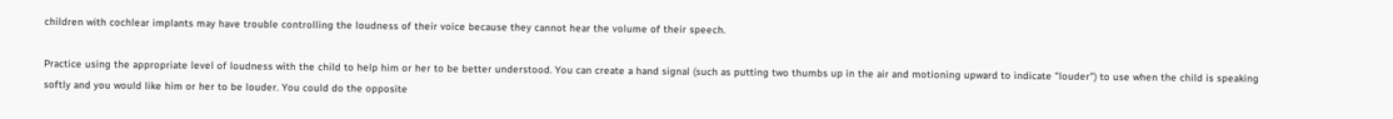children with cochlear implants may have trouble controlling the loudness of their voice because they cannot hear the volume of their speech.

Practice using the appropriate level of loudness with the child to help him or her to be better understood. You can create a hand signal (such as putting two thumbs up in the air and motioning upward to indicate "louder") to use when the child is speaking softly and you would like him or her to be louder. You could do the opposite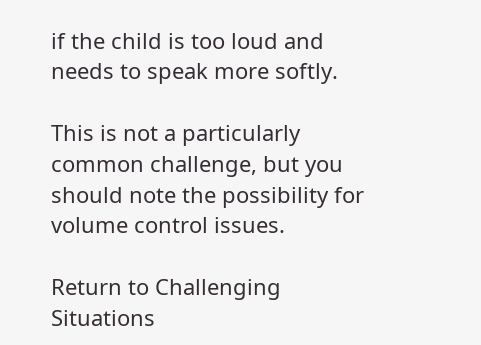if the child is too loud and needs to speak more softly.

This is not a particularly common challenge, but you should note the possibility for volume control issues.

Return to Challenging Situations